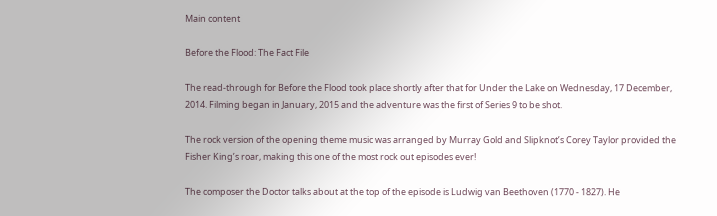Main content

Before the Flood: The Fact File

The read-through for Before the Flood took place shortly after that for Under the Lake on Wednesday, 17 December, 2014. Filming began in January, 2015 and the adventure was the first of Series 9 to be shot.

The rock version of the opening theme music was arranged by Murray Gold and Slipknot’s Corey Taylor provided the Fisher King’s roar, making this one of the most rock out episodes ever!

The composer the Doctor talks about at the top of the episode is Ludwig van Beethoven (1770 - 1827). He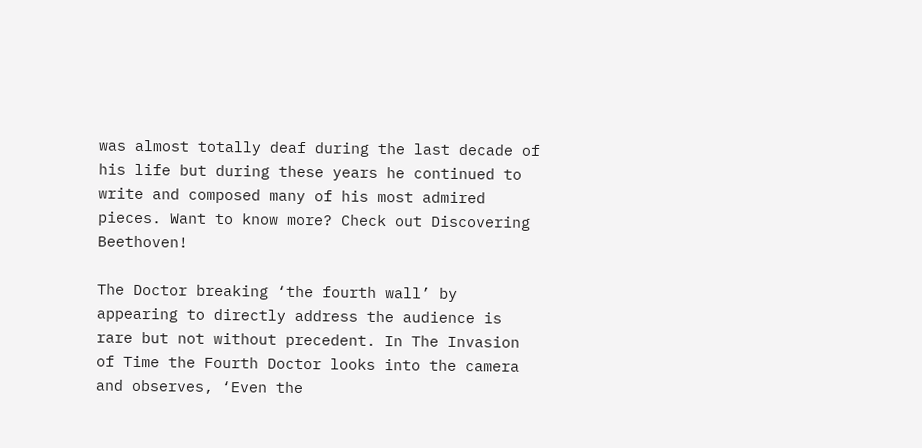was almost totally deaf during the last decade of his life but during these years he continued to write and composed many of his most admired pieces. Want to know more? Check out Discovering Beethoven!

The Doctor breaking ‘the fourth wall’ by appearing to directly address the audience is rare but not without precedent. In The Invasion of Time the Fourth Doctor looks into the camera and observes, ‘Even the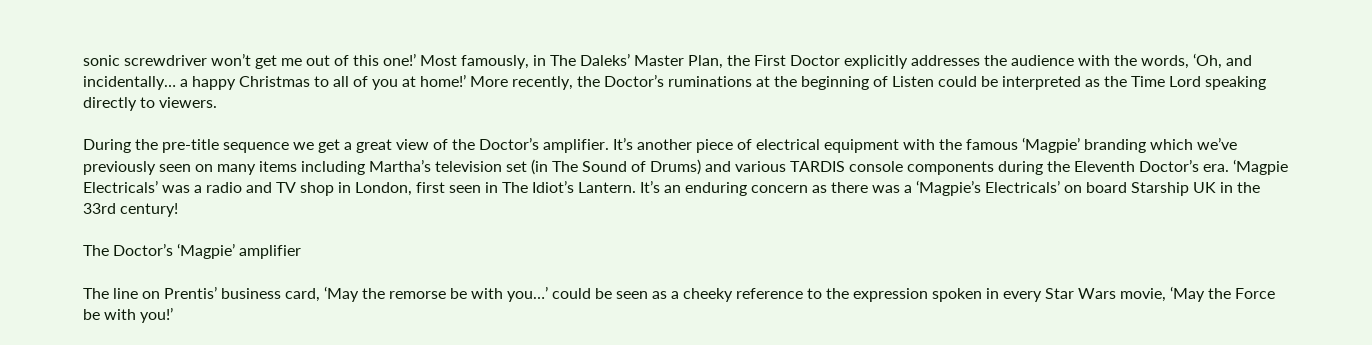sonic screwdriver won’t get me out of this one!’ Most famously, in The Daleks’ Master Plan, the First Doctor explicitly addresses the audience with the words, ‘Oh, and incidentally… a happy Christmas to all of you at home!’ More recently, the Doctor’s ruminations at the beginning of Listen could be interpreted as the Time Lord speaking directly to viewers.

During the pre-title sequence we get a great view of the Doctor’s amplifier. It’s another piece of electrical equipment with the famous ‘Magpie’ branding which we’ve previously seen on many items including Martha’s television set (in The Sound of Drums) and various TARDIS console components during the Eleventh Doctor’s era. ‘Magpie Electricals’ was a radio and TV shop in London, first seen in The Idiot’s Lantern. It’s an enduring concern as there was a ‘Magpie’s Electricals’ on board Starship UK in the 33rd century!

The Doctor’s ‘Magpie’ amplifier

The line on Prentis’ business card, ‘May the remorse be with you…’ could be seen as a cheeky reference to the expression spoken in every Star Wars movie, ‘May the Force be with you!’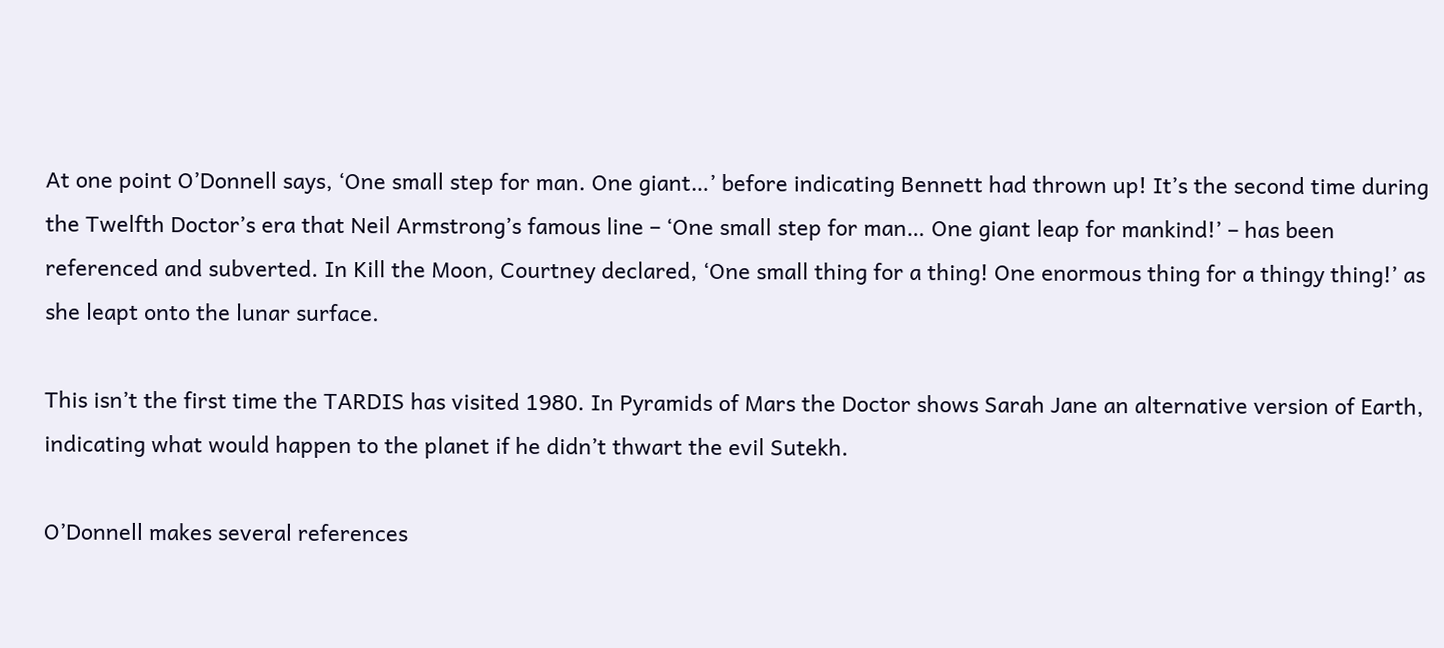At one point O’Donnell says, ‘One small step for man. One giant…’ before indicating Bennett had thrown up! It’s the second time during the Twelfth Doctor’s era that Neil Armstrong’s famous line – ‘One small step for man… One giant leap for mankind!’ – has been referenced and subverted. In Kill the Moon, Courtney declared, ‘One small thing for a thing! One enormous thing for a thingy thing!’ as she leapt onto the lunar surface.

This isn’t the first time the TARDIS has visited 1980. In Pyramids of Mars the Doctor shows Sarah Jane an alternative version of Earth, indicating what would happen to the planet if he didn’t thwart the evil Sutekh.

O’Donnell makes several references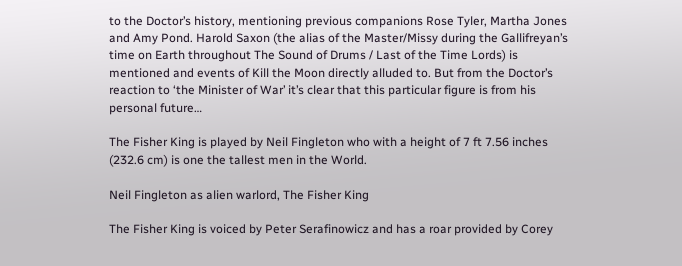to the Doctor’s history, mentioning previous companions Rose Tyler, Martha Jones and Amy Pond. Harold Saxon (the alias of the Master/Missy during the Gallifreyan’s time on Earth throughout The Sound of Drums / Last of the Time Lords) is mentioned and events of Kill the Moon directly alluded to. But from the Doctor’s reaction to ‘the Minister of War’ it’s clear that this particular figure is from his personal future…

The Fisher King is played by Neil Fingleton who with a height of 7 ft 7.56 inches (232.6 cm) is one the tallest men in the World.

Neil Fingleton as alien warlord, The Fisher King

The Fisher King is voiced by Peter Serafinowicz and has a roar provided by Corey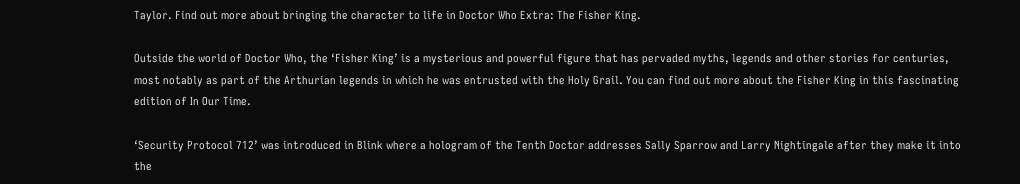Taylor. Find out more about bringing the character to life in Doctor Who Extra: The Fisher King.

Outside the world of Doctor Who, the ‘Fisher King’ is a mysterious and powerful figure that has pervaded myths, legends and other stories for centuries, most notably as part of the Arthurian legends in which he was entrusted with the Holy Grail. You can find out more about the Fisher King in this fascinating edition of In Our Time.

‘Security Protocol 712’ was introduced in Blink where a hologram of the Tenth Doctor addresses Sally Sparrow and Larry Nightingale after they make it into the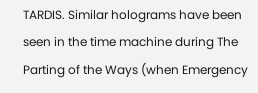TARDIS. Similar holograms have been seen in the time machine during The Parting of the Ways (when Emergency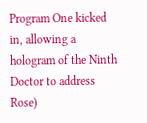Program One kicked in, allowing a hologram of the Ninth Doctor to address Rose)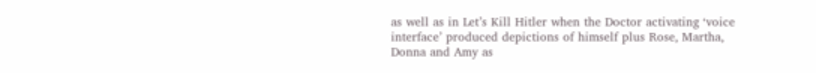as well as in Let’s Kill Hitler when the Doctor activating ‘voice interface’ produced depictions of himself plus Rose, Martha, Donna and Amy as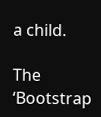a child.

The ‘Bootstrap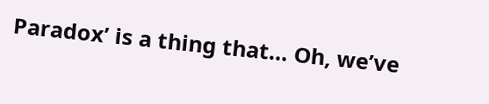Paradox’ is a thing that… Oh, we’ve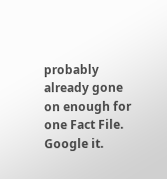probably already gone on enough for one Fact File. Google it.